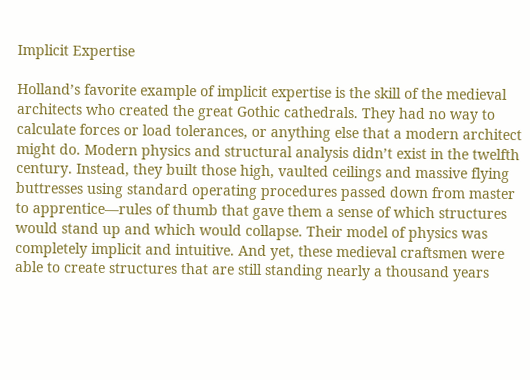Implicit Expertise

Holland’s favorite example of implicit expertise is the skill of the medieval architects who created the great Gothic cathedrals. They had no way to calculate forces or load tolerances, or anything else that a modern architect might do. Modern physics and structural analysis didn’t exist in the twelfth century. Instead, they built those high, vaulted ceilings and massive flying buttresses using standard operating procedures passed down from master to apprentice—rules of thumb that gave them a sense of which structures would stand up and which would collapse. Their model of physics was completely implicit and intuitive. And yet, these medieval craftsmen were able to create structures that are still standing nearly a thousand years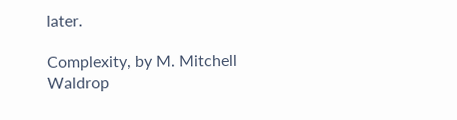later.

Complexity, by M. Mitchell Waldrop